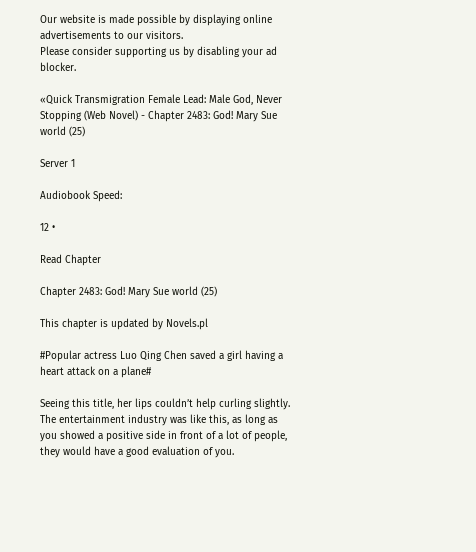Our website is made possible by displaying online advertisements to our visitors.
Please consider supporting us by disabling your ad blocker.

«Quick Transmigration Female Lead: Male God, Never Stopping (Web Novel) - Chapter 2483: God! Mary Sue world (25)

Server 1

Audiobook Speed:

12 •

Read Chapter

Chapter 2483: God! Mary Sue world (25)

This chapter is updated by Novels.pl

#Popular actress Luo Qing Chen saved a girl having a heart attack on a plane#

Seeing this title, her lips couldn’t help curling slightly. The entertainment industry was like this, as long as you showed a positive side in front of a lot of people, they would have a good evaluation of you.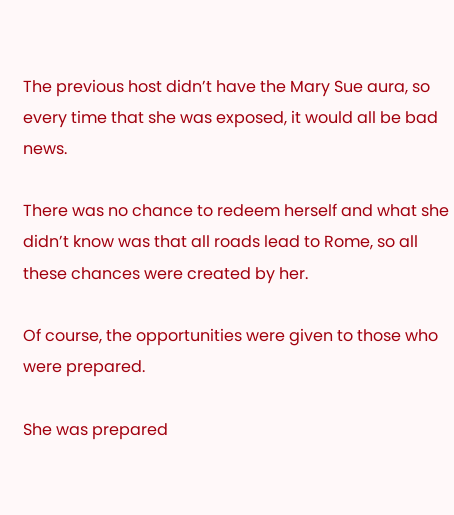The previous host didn’t have the Mary Sue aura, so every time that she was exposed, it would all be bad news.

There was no chance to redeem herself and what she didn’t know was that all roads lead to Rome, so all these chances were created by her.

Of course, the opportunities were given to those who were prepared.

She was prepared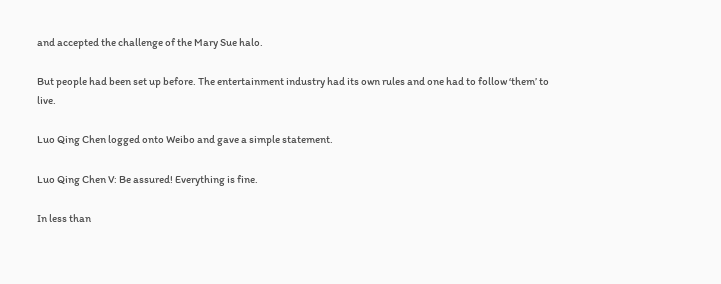and accepted the challenge of the Mary Sue halo.

But people had been set up before. The entertainment industry had its own rules and one had to follow ‘them’ to live.

Luo Qing Chen logged onto Weibo and gave a simple statement.

Luo Qing Chen V: Be assured! Everything is fine.

In less than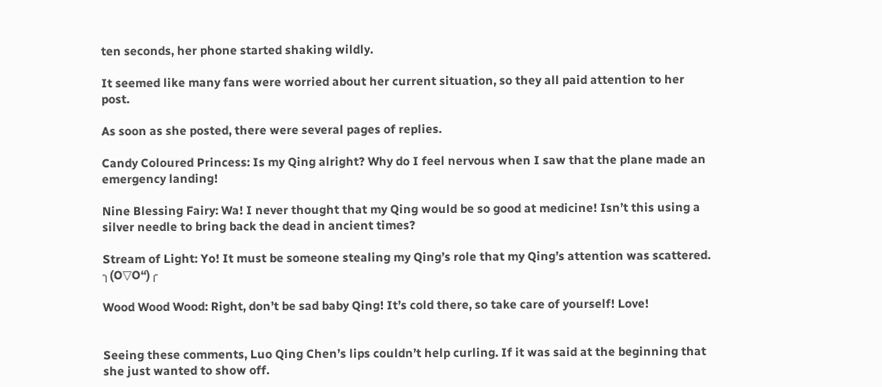ten seconds, her phone started shaking wildly.

It seemed like many fans were worried about her current situation, so they all paid attention to her post.

As soon as she posted, there were several pages of replies.

Candy Coloured Princess: Is my Qing alright? Why do I feel nervous when I saw that the plane made an emergency landing!

Nine Blessing Fairy: Wa! I never thought that my Qing would be so good at medicine! Isn’t this using a silver needle to bring back the dead in ancient times?

Stream of Light: Yo! It must be someone stealing my Qing’s role that my Qing’s attention was scattered. ╮(O▽O“)╭

Wood Wood Wood: Right, don’t be sad baby Qing! It’s cold there, so take care of yourself! Love!


Seeing these comments, Luo Qing Chen’s lips couldn’t help curling. If it was said at the beginning that she just wanted to show off.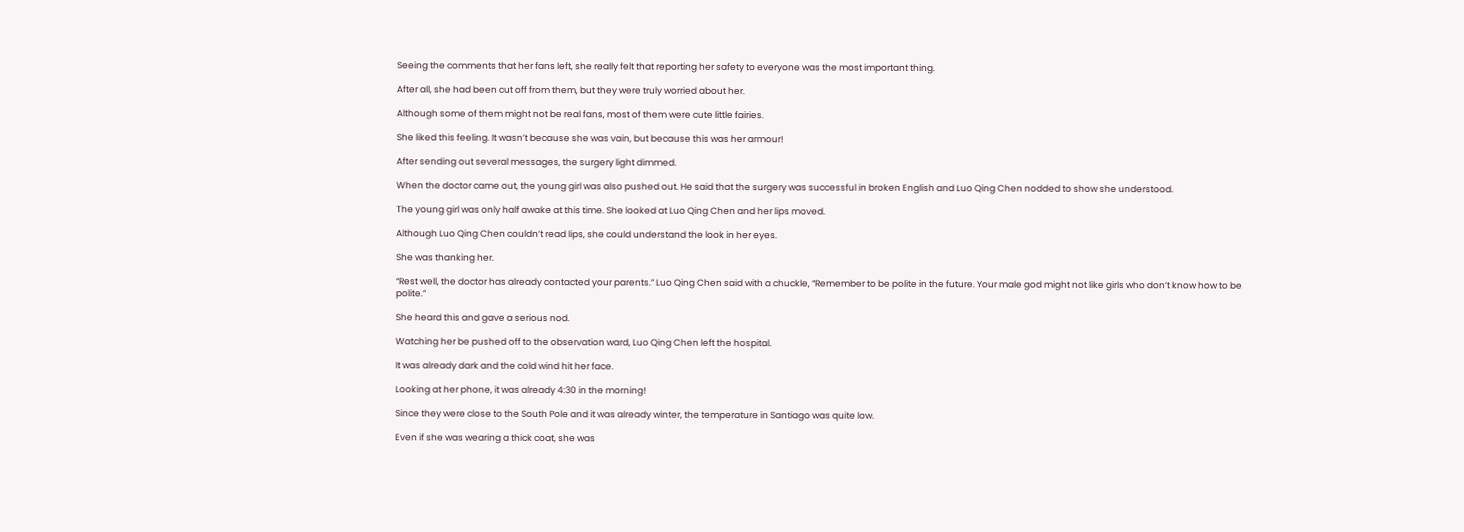Seeing the comments that her fans left, she really felt that reporting her safety to everyone was the most important thing.

After all, she had been cut off from them, but they were truly worried about her.

Although some of them might not be real fans, most of them were cute little fairies.

She liked this feeling. It wasn’t because she was vain, but because this was her armour!

After sending out several messages, the surgery light dimmed.

When the doctor came out, the young girl was also pushed out. He said that the surgery was successful in broken English and Luo Qing Chen nodded to show she understood.

The young girl was only half awake at this time. She looked at Luo Qing Chen and her lips moved.

Although Luo Qing Chen couldn’t read lips, she could understand the look in her eyes.

She was thanking her.

“Rest well, the doctor has already contacted your parents.” Luo Qing Chen said with a chuckle, “Remember to be polite in the future. Your male god might not like girls who don’t know how to be polite.”

She heard this and gave a serious nod.

Watching her be pushed off to the observation ward, Luo Qing Chen left the hospital.

It was already dark and the cold wind hit her face.

Looking at her phone, it was already 4:30 in the morning!

Since they were close to the South Pole and it was already winter, the temperature in Santiago was quite low.

Even if she was wearing a thick coat, she was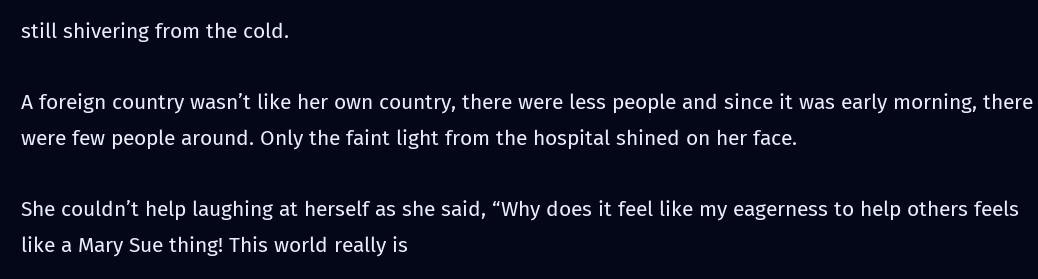still shivering from the cold.

A foreign country wasn’t like her own country, there were less people and since it was early morning, there were few people around. Only the faint light from the hospital shined on her face.

She couldn’t help laughing at herself as she said, “Why does it feel like my eagerness to help others feels like a Mary Sue thing! This world really is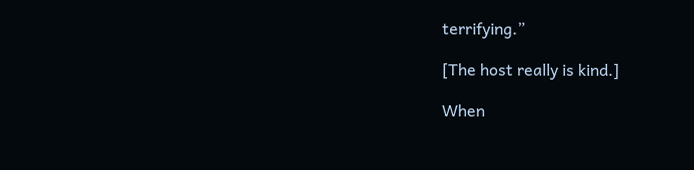terrifying.”

[The host really is kind.]

When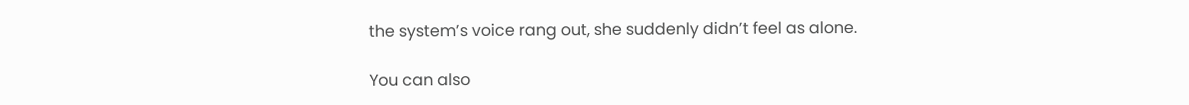the system’s voice rang out, she suddenly didn’t feel as alone.

You can also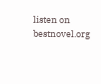listen on bestnovel.org